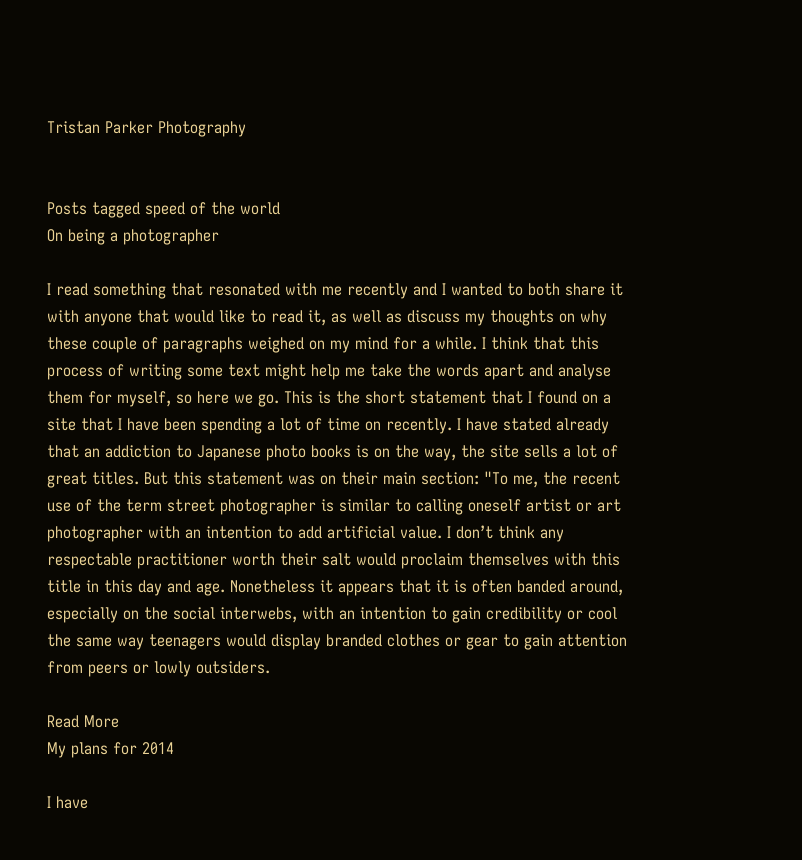Tristan Parker Photography


Posts tagged speed of the world
On being a photographer

I read something that resonated with me recently and I wanted to both share it with anyone that would like to read it, as well as discuss my thoughts on why these couple of paragraphs weighed on my mind for a while. I think that this process of writing some text might help me take the words apart and analyse them for myself, so here we go. This is the short statement that I found on a site that I have been spending a lot of time on recently. I have stated already that an addiction to Japanese photo books is on the way, the site sells a lot of great titles. But this statement was on their main section: "To me, the recent use of the term street photographer is similar to calling oneself artist or art photographer with an intention to add artificial value. I don’t think any respectable practitioner worth their salt would proclaim themselves with this title in this day and age. Nonetheless it appears that it is often banded around, especially on the social interwebs, with an intention to gain credibility or cool the same way teenagers would display branded clothes or gear to gain attention from peers or lowly outsiders.

Read More
My plans for 2014

I have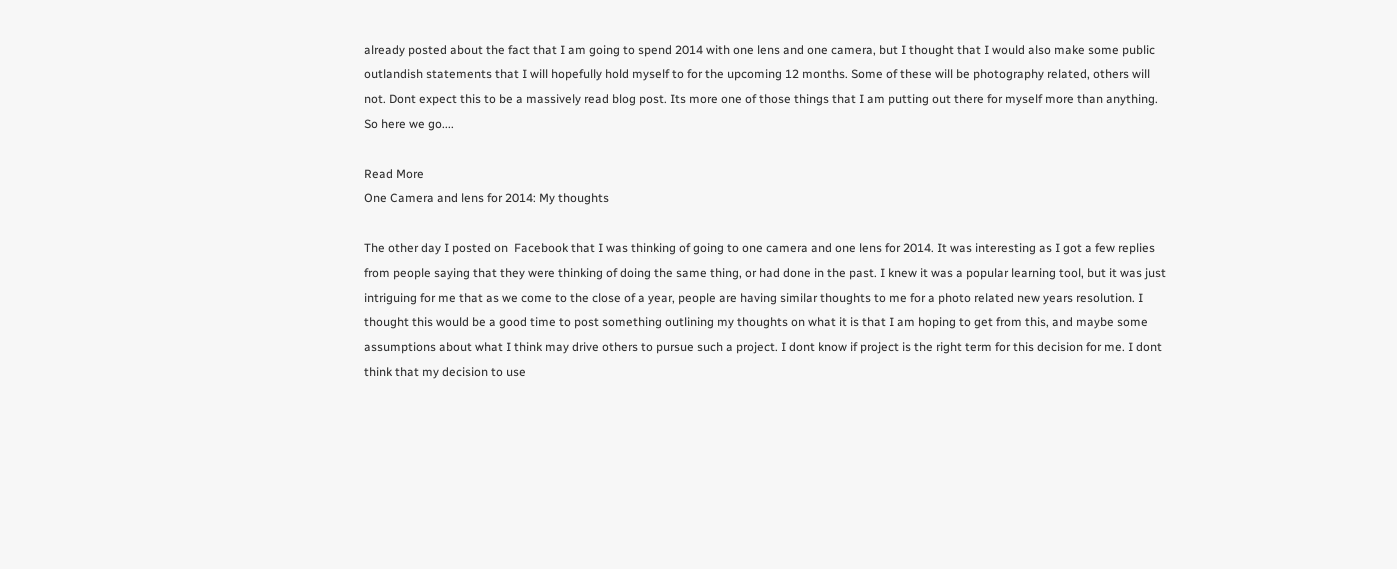already posted about the fact that I am going to spend 2014 with one lens and one camera, but I thought that I would also make some public outlandish statements that I will hopefully hold myself to for the upcoming 12 months. Some of these will be photography related, others will not. Dont expect this to be a massively read blog post. Its more one of those things that I am putting out there for myself more than anything. So here we go....

Read More
One Camera and lens for 2014: My thoughts

The other day I posted on  Facebook that I was thinking of going to one camera and one lens for 2014. It was interesting as I got a few replies from people saying that they were thinking of doing the same thing, or had done in the past. I knew it was a popular learning tool, but it was just intriguing for me that as we come to the close of a year, people are having similar thoughts to me for a photo related new years resolution. I thought this would be a good time to post something outlining my thoughts on what it is that I am hoping to get from this, and maybe some assumptions about what I think may drive others to pursue such a project. I dont know if project is the right term for this decision for me. I dont think that my decision to use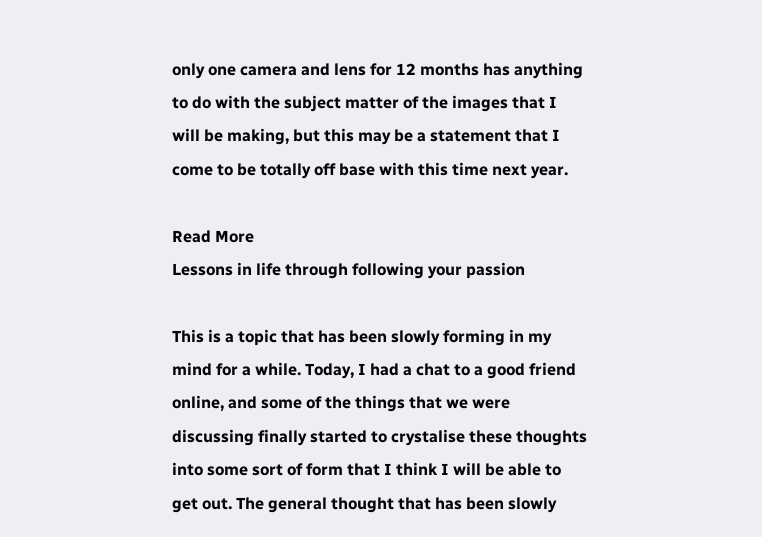only one camera and lens for 12 months has anything to do with the subject matter of the images that I will be making, but this may be a statement that I come to be totally off base with this time next year.

Read More
Lessons in life through following your passion

This is a topic that has been slowly forming in my mind for a while. Today, I had a chat to a good friend online, and some of the things that we were discussing finally started to crystalise these thoughts into some sort of form that I think I will be able to get out. The general thought that has been slowly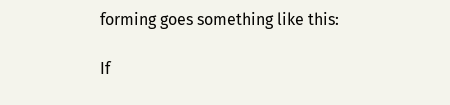forming goes something like this:

If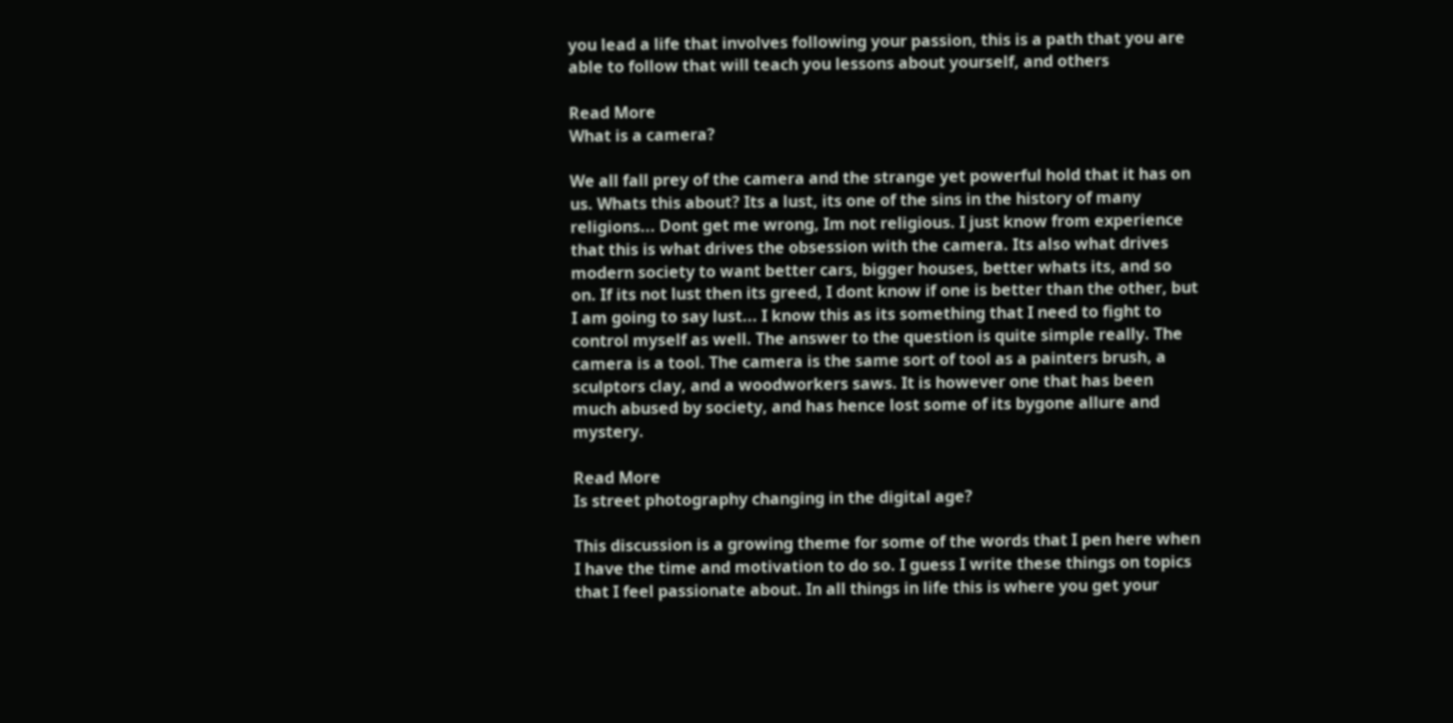you lead a life that involves following your passion, this is a path that you are able to follow that will teach you lessons about yourself, and others

Read More
What is a camera?

We all fall prey of the camera and the strange yet powerful hold that it has on us. Whats this about? Its a lust, its one of the sins in the history of many religions... Dont get me wrong, Im not religious. I just know from experience that this is what drives the obsession with the camera. Its also what drives modern society to want better cars, bigger houses, better whats its, and so on. If its not lust then its greed, I dont know if one is better than the other, but I am going to say lust... I know this as its something that I need to fight to control myself as well. The answer to the question is quite simple really. The camera is a tool. The camera is the same sort of tool as a painters brush, a sculptors clay, and a woodworkers saws. It is however one that has been much abused by society, and has hence lost some of its bygone allure and mystery.

Read More
Is street photography changing in the digital age?

This discussion is a growing theme for some of the words that I pen here when I have the time and motivation to do so. I guess I write these things on topics that I feel passionate about. In all things in life this is where you get your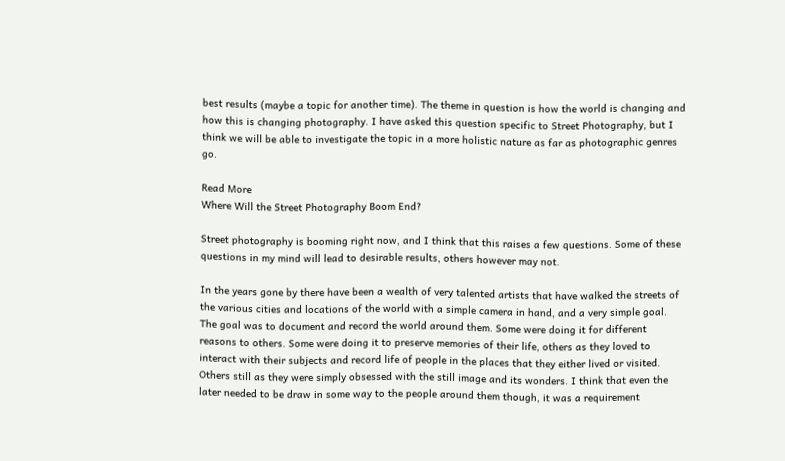best results (maybe a topic for another time). The theme in question is how the world is changing and how this is changing photography. I have asked this question specific to Street Photography, but I think we will be able to investigate the topic in a more holistic nature as far as photographic genres go.

Read More
Where Will the Street Photography Boom End?

Street photography is booming right now, and I think that this raises a few questions. Some of these questions in my mind will lead to desirable results, others however may not.

In the years gone by there have been a wealth of very talented artists that have walked the streets of the various cities and locations of the world with a simple camera in hand, and a very simple goal. The goal was to document and record the world around them. Some were doing it for different reasons to others. Some were doing it to preserve memories of their life, others as they loved to interact with their subjects and record life of people in the places that they either lived or visited. Others still as they were simply obsessed with the still image and its wonders. I think that even the later needed to be draw in some way to the people around them though, it was a requirement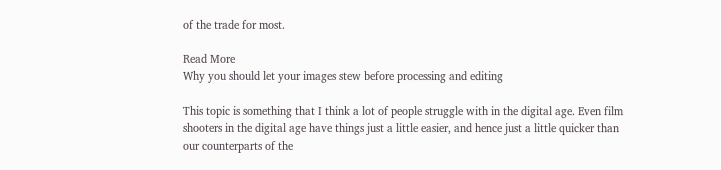of the trade for most.

Read More
Why you should let your images stew before processing and editing

This topic is something that I think a lot of people struggle with in the digital age. Even film shooters in the digital age have things just a little easier, and hence just a little quicker than our counterparts of the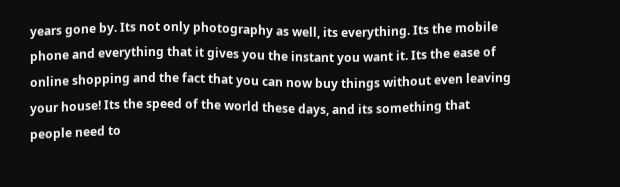years gone by. Its not only photography as well, its everything. Its the mobile phone and everything that it gives you the instant you want it. Its the ease of online shopping and the fact that you can now buy things without even leaving your house! Its the speed of the world these days, and its something that people need to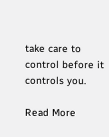take care to control before it controls you.

Read More